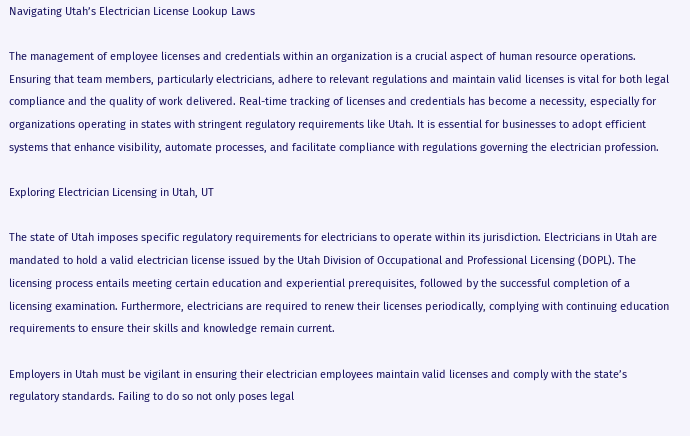Navigating Utah’s Electrician License Lookup Laws

The management of employee licenses and credentials within an organization is a crucial aspect of human resource operations. Ensuring that team members, particularly electricians, adhere to relevant regulations and maintain valid licenses is vital for both legal compliance and the quality of work delivered. Real-time tracking of licenses and credentials has become a necessity, especially for organizations operating in states with stringent regulatory requirements like Utah. It is essential for businesses to adopt efficient systems that enhance visibility, automate processes, and facilitate compliance with regulations governing the electrician profession.

Exploring Electrician Licensing in Utah, UT

The state of Utah imposes specific regulatory requirements for electricians to operate within its jurisdiction. Electricians in Utah are mandated to hold a valid electrician license issued by the Utah Division of Occupational and Professional Licensing (DOPL). The licensing process entails meeting certain education and experiential prerequisites, followed by the successful completion of a licensing examination. Furthermore, electricians are required to renew their licenses periodically, complying with continuing education requirements to ensure their skills and knowledge remain current.

Employers in Utah must be vigilant in ensuring their electrician employees maintain valid licenses and comply with the state’s regulatory standards. Failing to do so not only poses legal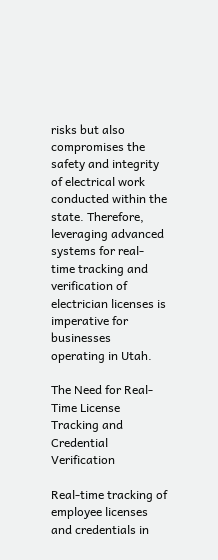risks but also compromises the safety and integrity of electrical work conducted within the state. Therefore, leveraging advanced systems for real-time tracking and verification of electrician licenses is imperative for businesses operating in Utah.

The Need for Real-Time License Tracking and Credential Verification

Real-time tracking of employee licenses and credentials in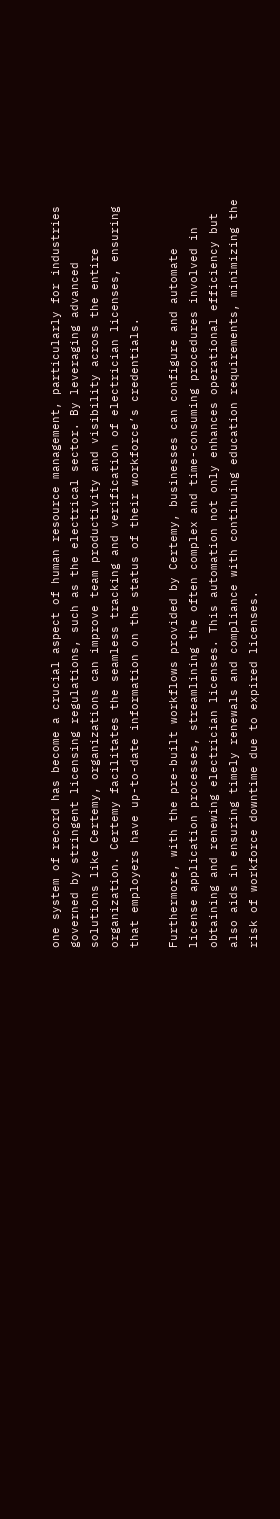one system of record has become a crucial aspect of human resource management, particularly for industries governed by stringent licensing regulations, such as the electrical sector. By leveraging advanced solutions like Certemy, organizations can improve team productivity and visibility across the entire organization. Certemy facilitates the seamless tracking and verification of electrician licenses, ensuring that employers have up-to-date information on the status of their workforce’s credentials.

Furthermore, with the pre-built workflows provided by Certemy, businesses can configure and automate license application processes, streamlining the often complex and time-consuming procedures involved in obtaining and renewing electrician licenses. This automation not only enhances operational efficiency but also aids in ensuring timely renewals and compliance with continuing education requirements, minimizing the risk of workforce downtime due to expired licenses.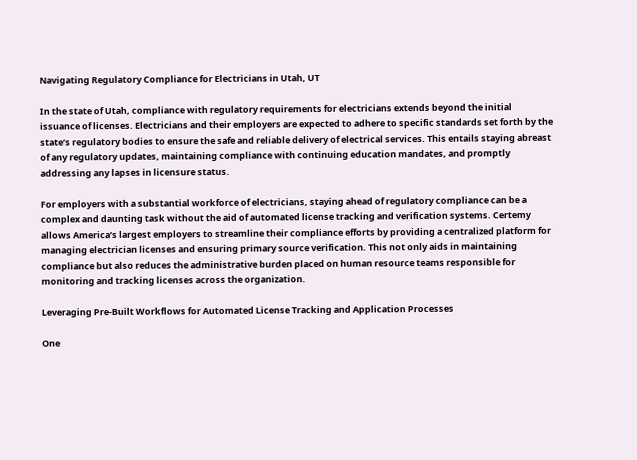Navigating Regulatory Compliance for Electricians in Utah, UT

In the state of Utah, compliance with regulatory requirements for electricians extends beyond the initial issuance of licenses. Electricians and their employers are expected to adhere to specific standards set forth by the state’s regulatory bodies to ensure the safe and reliable delivery of electrical services. This entails staying abreast of any regulatory updates, maintaining compliance with continuing education mandates, and promptly addressing any lapses in licensure status.

For employers with a substantial workforce of electricians, staying ahead of regulatory compliance can be a complex and daunting task without the aid of automated license tracking and verification systems. Certemy allows America’s largest employers to streamline their compliance efforts by providing a centralized platform for managing electrician licenses and ensuring primary source verification. This not only aids in maintaining compliance but also reduces the administrative burden placed on human resource teams responsible for monitoring and tracking licenses across the organization.

Leveraging Pre-Built Workflows for Automated License Tracking and Application Processes

One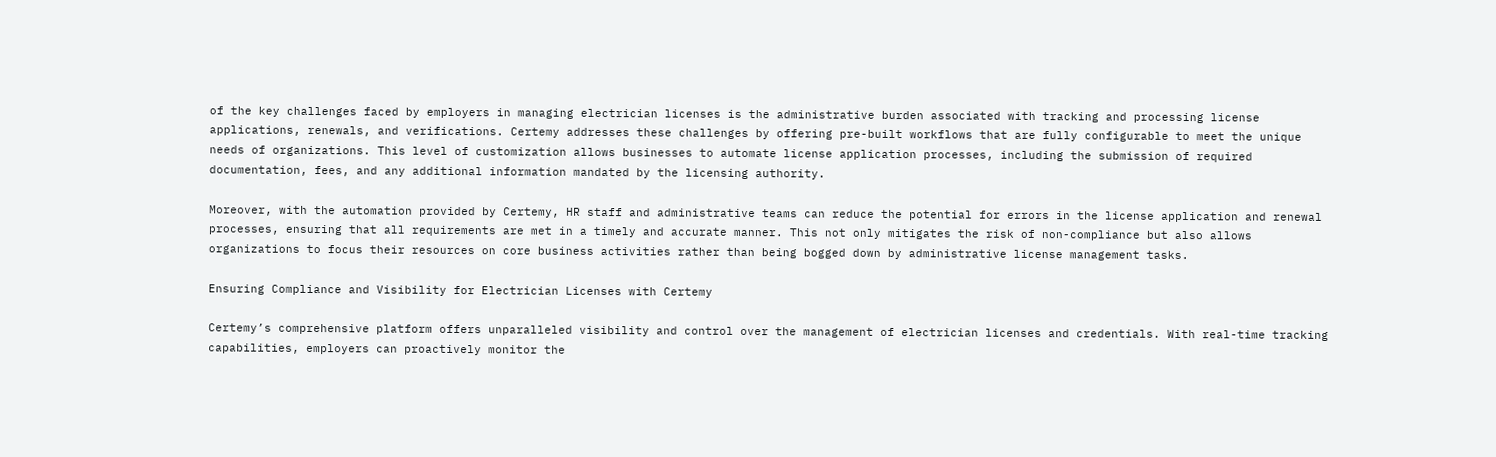of the key challenges faced by employers in managing electrician licenses is the administrative burden associated with tracking and processing license applications, renewals, and verifications. Certemy addresses these challenges by offering pre-built workflows that are fully configurable to meet the unique needs of organizations. This level of customization allows businesses to automate license application processes, including the submission of required documentation, fees, and any additional information mandated by the licensing authority.

Moreover, with the automation provided by Certemy, HR staff and administrative teams can reduce the potential for errors in the license application and renewal processes, ensuring that all requirements are met in a timely and accurate manner. This not only mitigates the risk of non-compliance but also allows organizations to focus their resources on core business activities rather than being bogged down by administrative license management tasks.

Ensuring Compliance and Visibility for Electrician Licenses with Certemy

Certemy’s comprehensive platform offers unparalleled visibility and control over the management of electrician licenses and credentials. With real-time tracking capabilities, employers can proactively monitor the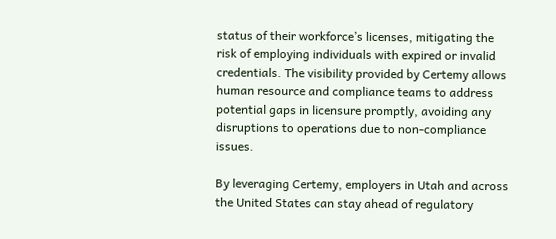status of their workforce’s licenses, mitigating the risk of employing individuals with expired or invalid credentials. The visibility provided by Certemy allows human resource and compliance teams to address potential gaps in licensure promptly, avoiding any disruptions to operations due to non-compliance issues.

By leveraging Certemy, employers in Utah and across the United States can stay ahead of regulatory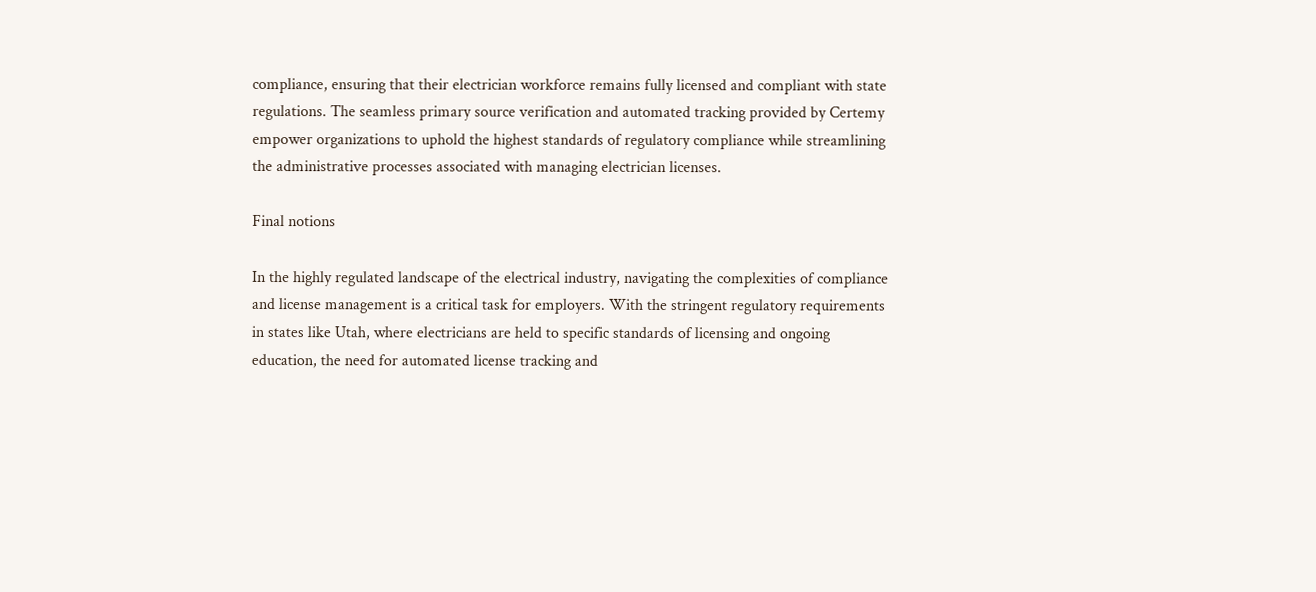compliance, ensuring that their electrician workforce remains fully licensed and compliant with state regulations. The seamless primary source verification and automated tracking provided by Certemy empower organizations to uphold the highest standards of regulatory compliance while streamlining the administrative processes associated with managing electrician licenses.

Final notions

In the highly regulated landscape of the electrical industry, navigating the complexities of compliance and license management is a critical task for employers. With the stringent regulatory requirements in states like Utah, where electricians are held to specific standards of licensing and ongoing education, the need for automated license tracking and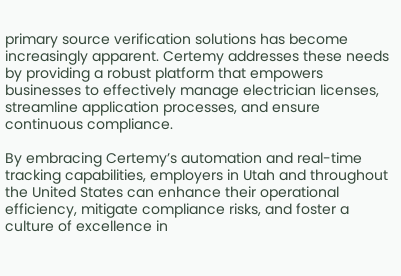primary source verification solutions has become increasingly apparent. Certemy addresses these needs by providing a robust platform that empowers businesses to effectively manage electrician licenses, streamline application processes, and ensure continuous compliance.

By embracing Certemy’s automation and real-time tracking capabilities, employers in Utah and throughout the United States can enhance their operational efficiency, mitigate compliance risks, and foster a culture of excellence in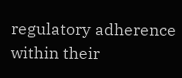regulatory adherence within their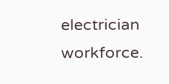electrician workforce.